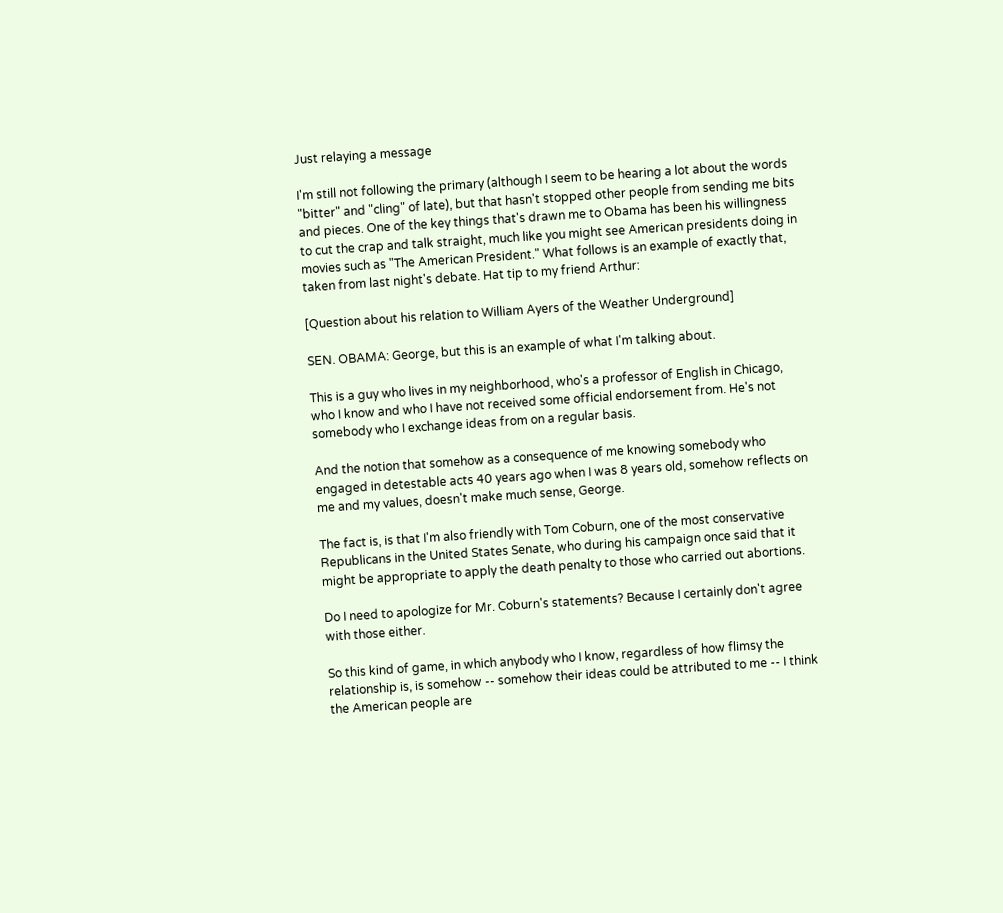Just relaying a message

I'm still not following the primary (although I seem to be hearing a lot about the words "bitter" and "cling" of late), but that hasn't stopped other people from sending me bits and pieces. One of the key things that's drawn me to Obama has been his willingness to cut the crap and talk straight, much like you might see American presidents doing in movies such as "The American President." What follows is an example of exactly that, taken from last night's debate. Hat tip to my friend Arthur:

[Question about his relation to William Ayers of the Weather Underground]

SEN. OBAMA: George, but this is an example of what I'm talking about.

This is a guy who lives in my neighborhood, who's a professor of English in Chicago, who I know and who I have not received some official endorsement from. He's not somebody who I exchange ideas from on a regular basis.

And the notion that somehow as a consequence of me knowing somebody who engaged in detestable acts 40 years ago when I was 8 years old, somehow reflects on me and my values, doesn't make much sense, George.

The fact is, is that I'm also friendly with Tom Coburn, one of the most conservative Republicans in the United States Senate, who during his campaign once said that it might be appropriate to apply the death penalty to those who carried out abortions.

Do I need to apologize for Mr. Coburn's statements? Because I certainly don't agree with those either.

So this kind of game, in which anybody who I know, regardless of how flimsy the relationship is, is somehow -- somehow their ideas could be attributed to me -- I think the American people are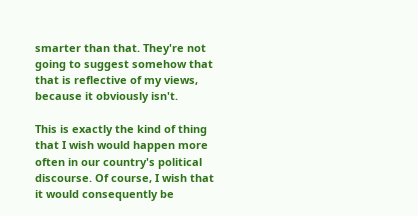smarter than that. They're not going to suggest somehow that that is reflective of my views, because it obviously isn't.

This is exactly the kind of thing that I wish would happen more often in our country's political discourse. Of course, I wish that it would consequently be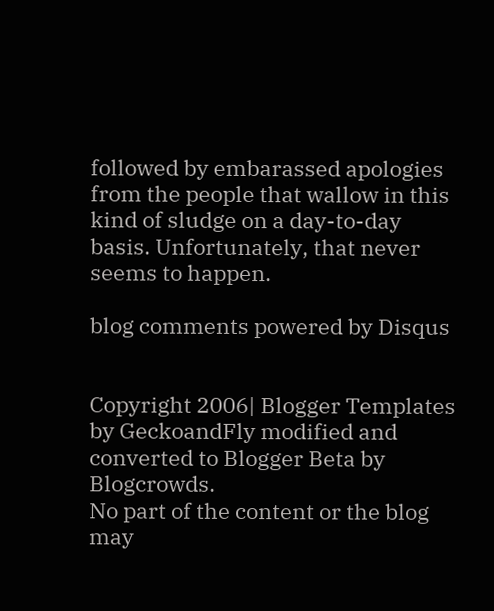followed by embarassed apologies from the people that wallow in this kind of sludge on a day-to-day basis. Unfortunately, that never seems to happen.

blog comments powered by Disqus


Copyright 2006| Blogger Templates by GeckoandFly modified and converted to Blogger Beta by Blogcrowds.
No part of the content or the blog may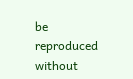be reproduced without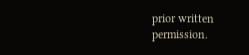prior written permission.